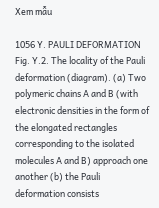Xem mẫu

1056 Y. PAULI DEFORMATION Fig. Y.2. The locality of the Pauli deformation (diagram). (a) Two polymeric chains A and B (with electronic densities in the form of the elongated rectangles corresponding to the isolated molecules A and B) approach one another (b) the Pauli deformation consists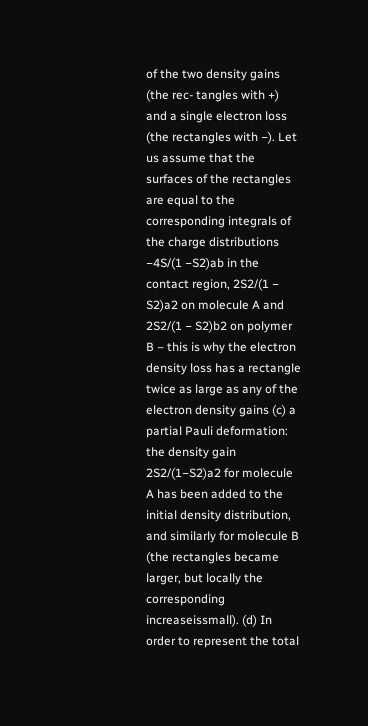of the two density gains (the rec- tangles with +) and a single electron loss (the rectangles with −). Let us assume that the surfaces of the rectangles are equal to the corresponding integrals of the charge distributions −4S/(1 −S2)ab in the contact region, 2S2/(1 − S2)a2 on molecule A and 2S2/(1 − S2)b2 on polymer B – this is why the electron density loss has a rectangle twice as large as any of the electron density gains (c) a partial Pauli deformation: the density gain 2S2/(1−S2)a2 for molecule A has been added to the initial density distribution, and similarly for molecule B (the rectangles became larger, but locally the corresponding increaseissmall). (d) In order to represent the total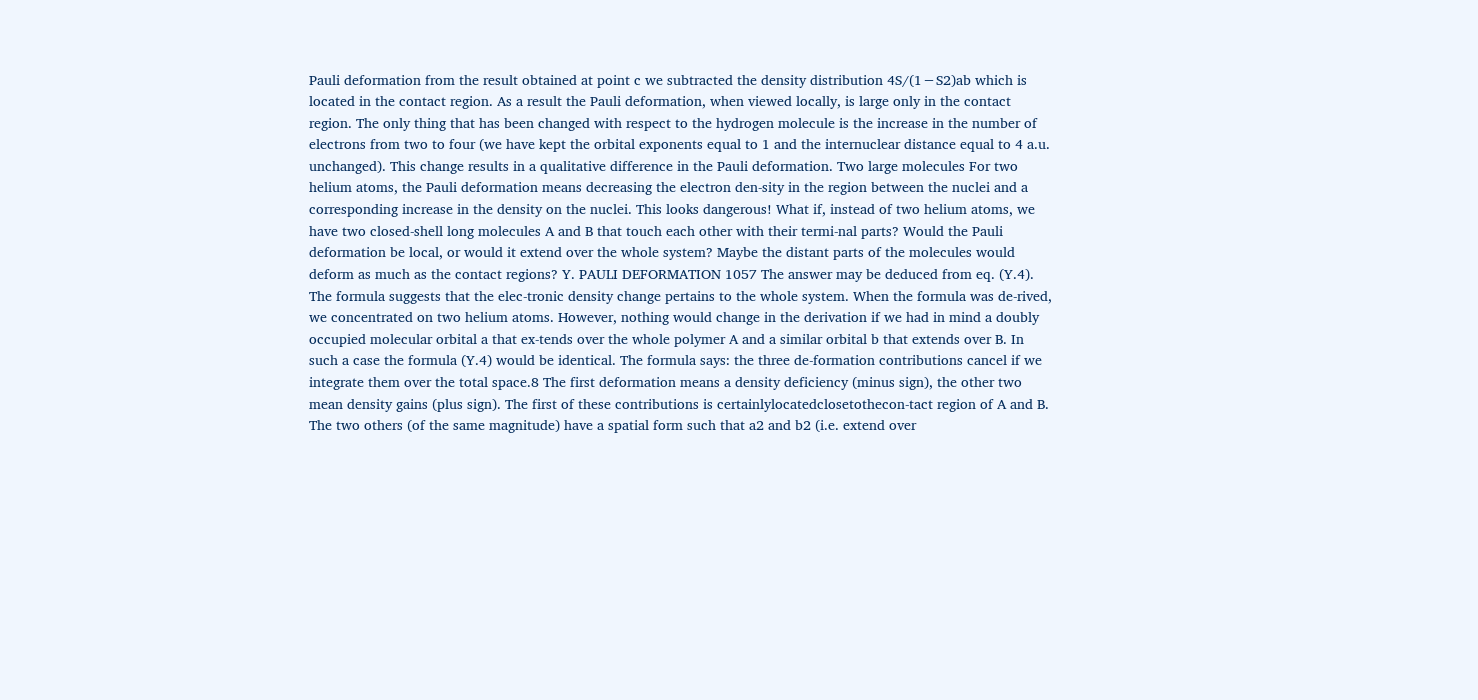Pauli deformation from the result obtained at point c we subtracted the density distribution 4S/(1−S2)ab which is located in the contact region. As a result the Pauli deformation, when viewed locally, is large only in the contact region. The only thing that has been changed with respect to the hydrogen molecule is the increase in the number of electrons from two to four (we have kept the orbital exponents equal to 1 and the internuclear distance equal to 4 a.u. unchanged). This change results in a qualitative difference in the Pauli deformation. Two large molecules For two helium atoms, the Pauli deformation means decreasing the electron den-sity in the region between the nuclei and a corresponding increase in the density on the nuclei. This looks dangerous! What if, instead of two helium atoms, we have two closed-shell long molecules A and B that touch each other with their termi-nal parts? Would the Pauli deformation be local, or would it extend over the whole system? Maybe the distant parts of the molecules would deform as much as the contact regions? Y. PAULI DEFORMATION 1057 The answer may be deduced from eq. (Y.4). The formula suggests that the elec-tronic density change pertains to the whole system. When the formula was de-rived, we concentrated on two helium atoms. However, nothing would change in the derivation if we had in mind a doubly occupied molecular orbital a that ex-tends over the whole polymer A and a similar orbital b that extends over B. In such a case the formula (Y.4) would be identical. The formula says: the three de-formation contributions cancel if we integrate them over the total space.8 The first deformation means a density deficiency (minus sign), the other two mean density gains (plus sign). The first of these contributions is certainlylocatedclosetothecon-tact region of A and B. The two others (of the same magnitude) have a spatial form such that a2 and b2 (i.e. extend over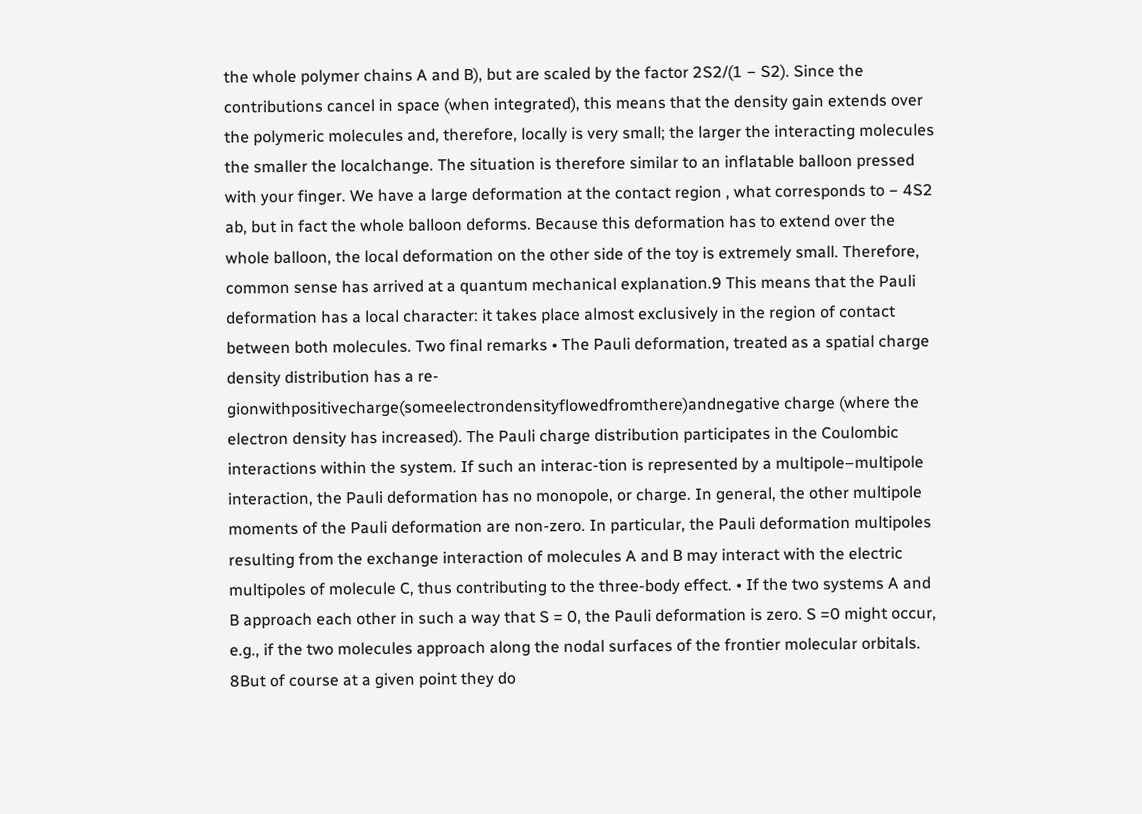the whole polymer chains A and B), but are scaled by the factor 2S2/(1 − S2). Since the contributions cancel in space (when integrated), this means that the density gain extends over the polymeric molecules and, therefore, locally is very small; the larger the interacting molecules the smaller the localchange. The situation is therefore similar to an inflatable balloon pressed with your finger. We have a large deformation at the contact region , what corresponds to − 4S2 ab, but in fact the whole balloon deforms. Because this deformation has to extend over the whole balloon, the local deformation on the other side of the toy is extremely small. Therefore, common sense has arrived at a quantum mechanical explanation.9 This means that the Pauli deformation has a local character: it takes place almost exclusively in the region of contact between both molecules. Two final remarks • The Pauli deformation, treated as a spatial charge density distribution has a re-gionwithpositivecharge(someelectrondensityflowedfromthere)andnegative charge (where the electron density has increased). The Pauli charge distribution participates in the Coulombic interactions within the system. If such an interac-tion is represented by a multipole–multipole interaction, the Pauli deformation has no monopole, or charge. In general, the other multipole moments of the Pauli deformation are non-zero. In particular, the Pauli deformation multipoles resulting from the exchange interaction of molecules A and B may interact with the electric multipoles of molecule C, thus contributing to the three-body effect. • If the two systems A and B approach each other in such a way that S = 0, the Pauli deformation is zero. S =0 might occur, e.g., if the two molecules approach along the nodal surfaces of the frontier molecular orbitals. 8But of course at a given point they do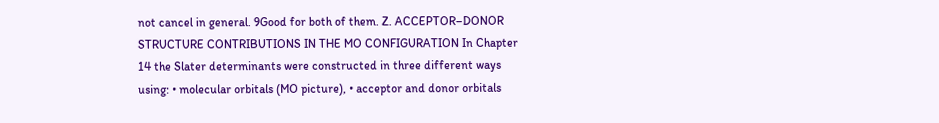not cancel in general. 9Good for both of them. Z. ACCEPTOR–DONOR STRUCTURE CONTRIBUTIONS IN THE MO CONFIGURATION In Chapter 14 the Slater determinants were constructed in three different ways using: • molecular orbitals (MO picture), • acceptor and donor orbitals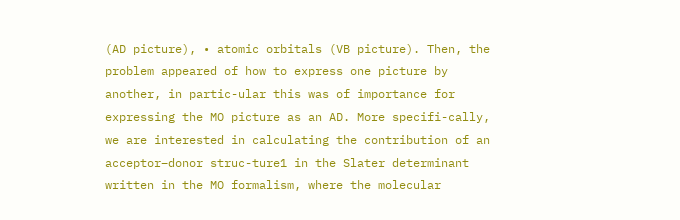(AD picture), • atomic orbitals (VB picture). Then, the problem appeared of how to express one picture by another, in partic-ular this was of importance for expressing the MO picture as an AD. More specifi-cally, we are interested in calculating the contribution of an acceptor–donor struc-ture1 in the Slater determinant written in the MO formalism, where the molecular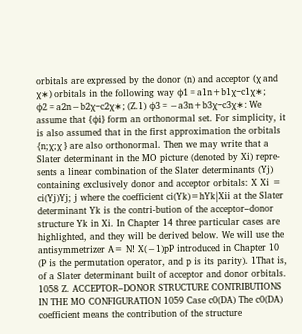orbitals are expressed by the donor (n) and acceptor (χ and χ∗) orbitals in the following way ϕ1 = a1n+b1χ−c1χ∗; ϕ2 = a2n−b2χ−c2χ∗; (Z.1) ϕ3 = −a3n+b3χ−c3χ∗: We assume that {ϕi} form an orthonormal set. For simplicity, it is also assumed that in the first approximation the orbitals {n;χ;χ } are also orthonormal. Then we may write that a Slater determinant in the MO picture (denoted by Xi) repre-sents a linear combination of the Slater determinants (Yj) containing exclusively donor and acceptor orbitals: X Xi = ci(Yj)Yj; j where the coefficient ci(Yk)=hYk|Xii at the Slater determinant Yk is the contri-bution of the acceptor–donor structure Yk in Xi. In Chapter 14 three particular cases are highlighted, and they will be derived below. We will use the antisymmetrizer A= N! X(−1)pP introduced in Chapter 10 (P is the permutation operator, and p is its parity). 1That is, of a Slater determinant built of acceptor and donor orbitals. 1058 Z. ACCEPTOR–DONOR STRUCTURE CONTRIBUTIONS IN THE MO CONFIGURATION 1059 Case c0(DA) The c0(DA) coefficient means the contribution of the structure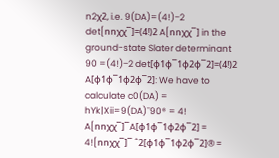n2χ2, i.e. 9(DA)=(4!)−2 det[nnχχ¯]=(4!)2 A[nnχχ¯] in the ground-state Slater determinant 90 =(4!)−2 det[ϕ1ϕ¯1ϕ2ϕ¯2]=(4!)2 A[ϕ1ϕ¯1ϕ2ϕ¯2]: We have to calculate c0(DA) = hYk|Xii=9(DA)¯90® = 4! A[nnχχ¯]¯A[ϕ1ϕ¯1ϕ2ϕ¯2] = 4![nnχχ¯]¯ ˆ2[ϕ1ϕ¯1ϕ2ϕ¯2]® =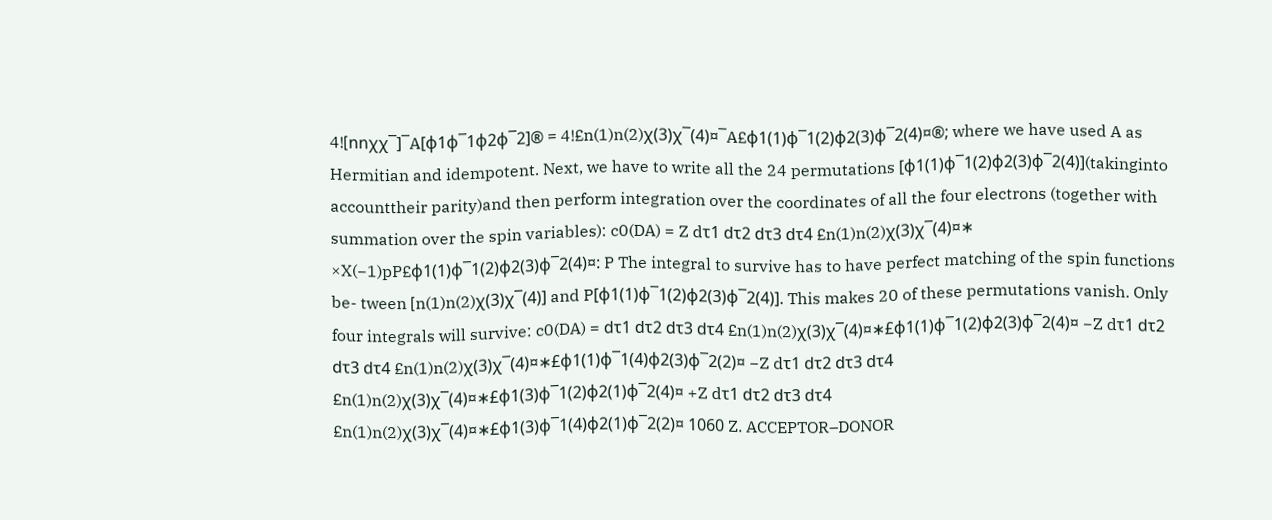4![nnχχ¯]¯A[ϕ1ϕ¯1ϕ2ϕ¯2]® = 4!£n(1)n(2)χ(3)χ¯(4)¤¯A£ϕ1(1)ϕ¯1(2)ϕ2(3)ϕ¯2(4)¤®; where we have used A as Hermitian and idempotent. Next, we have to write all the 24 permutations [ϕ1(1)ϕ¯1(2)ϕ2(3)ϕ¯2(4)](takinginto accounttheir parity)and then perform integration over the coordinates of all the four electrons (together with summation over the spin variables): c0(DA) = Z dτ1 dτ2 dτ3 dτ4 £n(1)n(2)χ(3)χ¯(4)¤∗ ×X(−1)pP£ϕ1(1)ϕ¯1(2)ϕ2(3)ϕ¯2(4)¤: P The integral to survive has to have perfect matching of the spin functions be- tween [n(1)n(2)χ(3)χ¯(4)] and P[ϕ1(1)ϕ¯1(2)ϕ2(3)ϕ¯2(4)]. This makes 20 of these permutations vanish. Only four integrals will survive: c0(DA) = dτ1 dτ2 dτ3 dτ4 £n(1)n(2)χ(3)χ¯(4)¤∗£ϕ1(1)ϕ¯1(2)ϕ2(3)ϕ¯2(4)¤ −Z dτ1 dτ2 dτ3 dτ4 £n(1)n(2)χ(3)χ¯(4)¤∗£ϕ1(1)ϕ¯1(4)ϕ2(3)ϕ¯2(2)¤ −Z dτ1 dτ2 dτ3 dτ4 £n(1)n(2)χ(3)χ¯(4)¤∗£ϕ1(3)ϕ¯1(2)ϕ2(1)ϕ¯2(4)¤ +Z dτ1 dτ2 dτ3 dτ4 £n(1)n(2)χ(3)χ¯(4)¤∗£ϕ1(3)ϕ¯1(4)ϕ2(1)ϕ¯2(2)¤ 1060 Z. ACCEPTOR–DONOR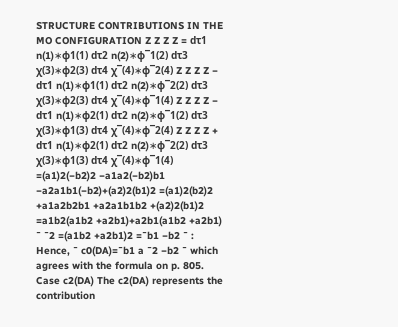STRUCTURE CONTRIBUTIONS IN THE MO CONFIGURATION Z Z Z Z = dτ1 n(1)∗ϕ1(1) dτ2 n(2)∗ϕ¯1(2) dτ3 χ(3)∗ϕ2(3) dτ4 χ¯(4)∗ϕ¯2(4) Z Z Z Z − dτ1 n(1)∗ϕ1(1) dτ2 n(2)∗ϕ¯2(2) dτ3 χ(3)∗ϕ2(3) dτ4 χ¯(4)∗ϕ¯1(4) Z Z Z Z − dτ1 n(1)∗ϕ2(1) dτ2 n(2)∗ϕ¯1(2) dτ3 χ(3)∗ϕ1(3) dτ4 χ¯(4)∗ϕ¯2(4) Z Z Z Z + dτ1 n(1)∗ϕ2(1) dτ2 n(2)∗ϕ¯2(2) dτ3 χ(3)∗ϕ1(3) dτ4 χ¯(4)∗ϕ¯1(4) =(a1)2(−b2)2 −a1a2(−b2)b1 −a2a1b1(−b2)+(a2)2(b1)2 =(a1)2(b2)2 +a1a2b2b1 +a2a1b1b2 +(a2)2(b1)2 =a1b2(a1b2 +a2b1)+a2b1(a1b2 +a2b1) ¯ ¯2 =(a1b2 +a2b1)2 =¯b1 −b2 ¯ : Hence, ¯ c0(DA)=¯b1 a ¯2 −b2 ¯ which agrees with the formula on p. 805. Case c2(DA) The c2(DA) represents the contribution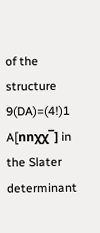of the structure 9(DA)=(4!)1 A[nnχχ¯] in the Slater determinant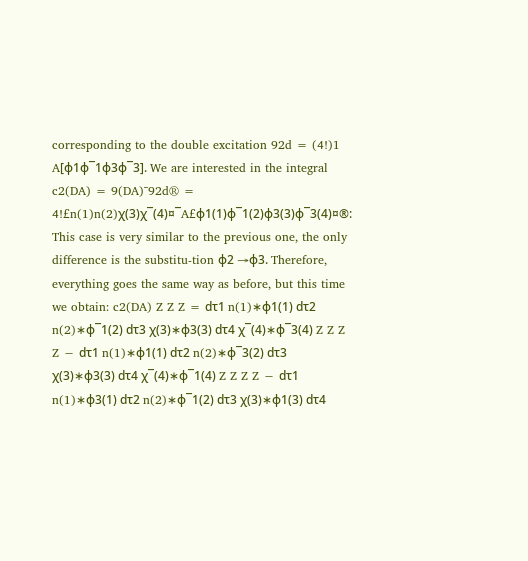corresponding to the double excitation 92d = (4!)1 A[ϕ1ϕ¯1ϕ3ϕ¯3]. We are interested in the integral c2(DA) = 9(DA)¯92d® = 4!£n(1)n(2)χ(3)χ¯(4)¤¯A£ϕ1(1)ϕ¯1(2)ϕ3(3)ϕ¯3(4)¤®: This case is very similar to the previous one, the only difference is the substitu-tion ϕ2 →ϕ3. Therefore, everything goes the same way as before, but this time we obtain: c2(DA) Z Z Z = dτ1 n(1)∗ϕ1(1) dτ2 n(2)∗ϕ¯1(2) dτ3 χ(3)∗ϕ3(3) dτ4 χ¯(4)∗ϕ¯3(4) Z Z Z Z − dτ1 n(1)∗ϕ1(1) dτ2 n(2)∗ϕ¯3(2) dτ3 χ(3)∗ϕ3(3) dτ4 χ¯(4)∗ϕ¯1(4) Z Z Z Z − dτ1 n(1)∗ϕ3(1) dτ2 n(2)∗ϕ¯1(2) dτ3 χ(3)∗ϕ1(3) dτ4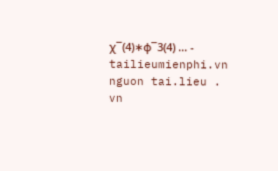χ¯(4)∗ϕ¯3(4) ... - tailieumienphi.vn
nguon tai.lieu . vn